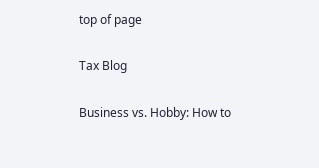top of page

Tax Blog

Business vs. Hobby: How to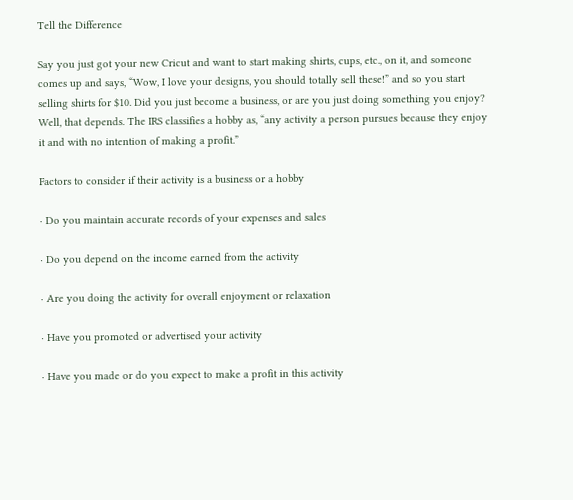Tell the Difference

Say you just got your new Cricut and want to start making shirts, cups, etc., on it, and someone comes up and says, “Wow, I love your designs, you should totally sell these!” and so you start selling shirts for $10. Did you just become a business, or are you just doing something you enjoy? Well, that depends. The IRS classifies a hobby as, “any activity a person pursues because they enjoy it and with no intention of making a profit.”

Factors to consider if their activity is a business or a hobby

· Do you maintain accurate records of your expenses and sales

· Do you depend on the income earned from the activity

· Are you doing the activity for overall enjoyment or relaxation

· Have you promoted or advertised your activity

· Have you made or do you expect to make a profit in this activity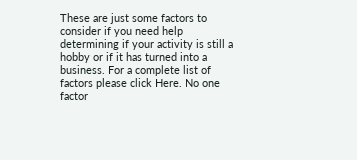These are just some factors to consider if you need help determining if your activity is still a hobby or if it has turned into a business. For a complete list of factors please click Here. No one factor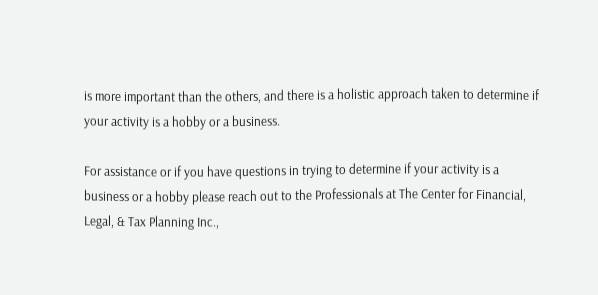is more important than the others, and there is a holistic approach taken to determine if your activity is a hobby or a business.

For assistance or if you have questions in trying to determine if your activity is a business or a hobby please reach out to the Professionals at The Center for Financial, Legal, & Tax Planning Inc.,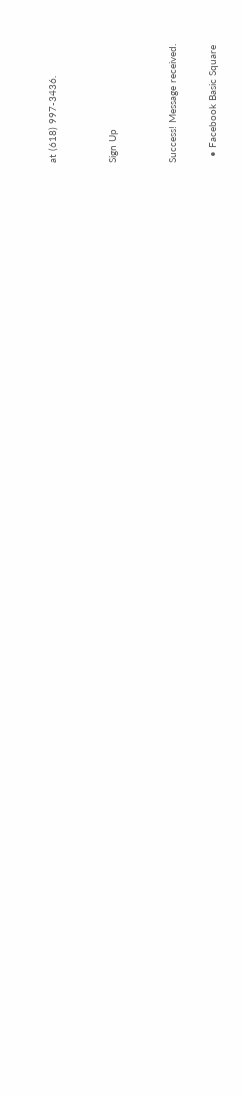at (618) 997-3436.


Sign Up


Success! Message received.

  • Facebook Basic Square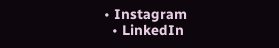• Instagram
  • LinkedIn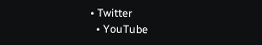• Twitter
  • YouTube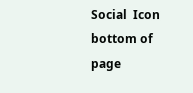Social  Icon
bottom of page